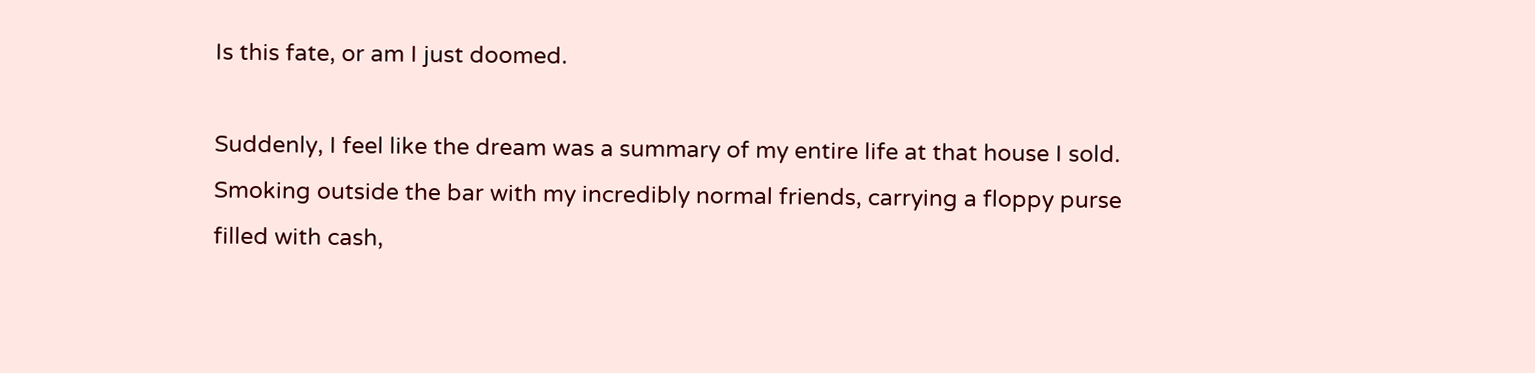Is this fate, or am I just doomed.

Suddenly, I feel like the dream was a summary of my entire life at that house I sold. Smoking outside the bar with my incredibly normal friends, carrying a floppy purse filled with cash,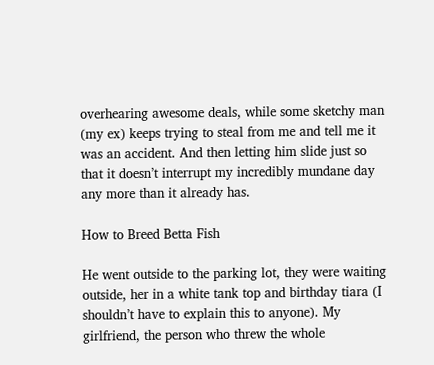overhearing awesome deals, while some sketchy man (my ex) keeps trying to steal from me and tell me it was an accident. And then letting him slide just so that it doesn’t interrupt my incredibly mundane day any more than it already has.

How to Breed Betta Fish

He went outside to the parking lot, they were waiting outside, her in a white tank top and birthday tiara (I shouldn’t have to explain this to anyone). My girlfriend, the person who threw the whole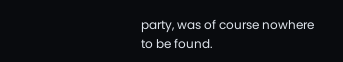party, was of course nowhere to be found.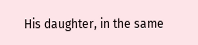His daughter, in the same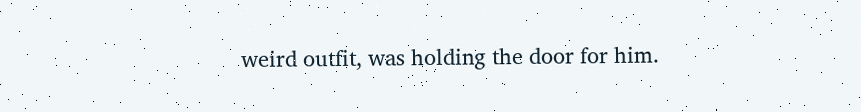weird outfit, was holding the door for him.